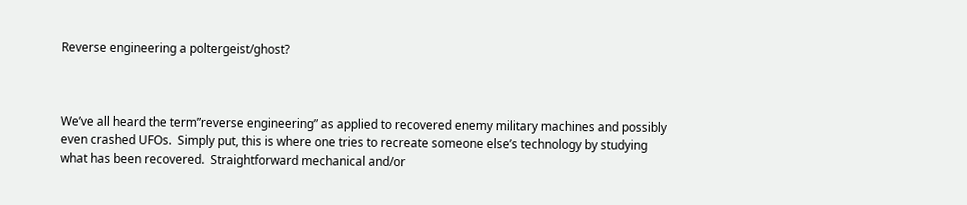Reverse engineering a poltergeist/ghost?



We’ve all heard the term”reverse engineering” as applied to recovered enemy military machines and possibly even crashed UFOs.  Simply put, this is where one tries to recreate someone else’s technology by studying what has been recovered.  Straightforward mechanical and/or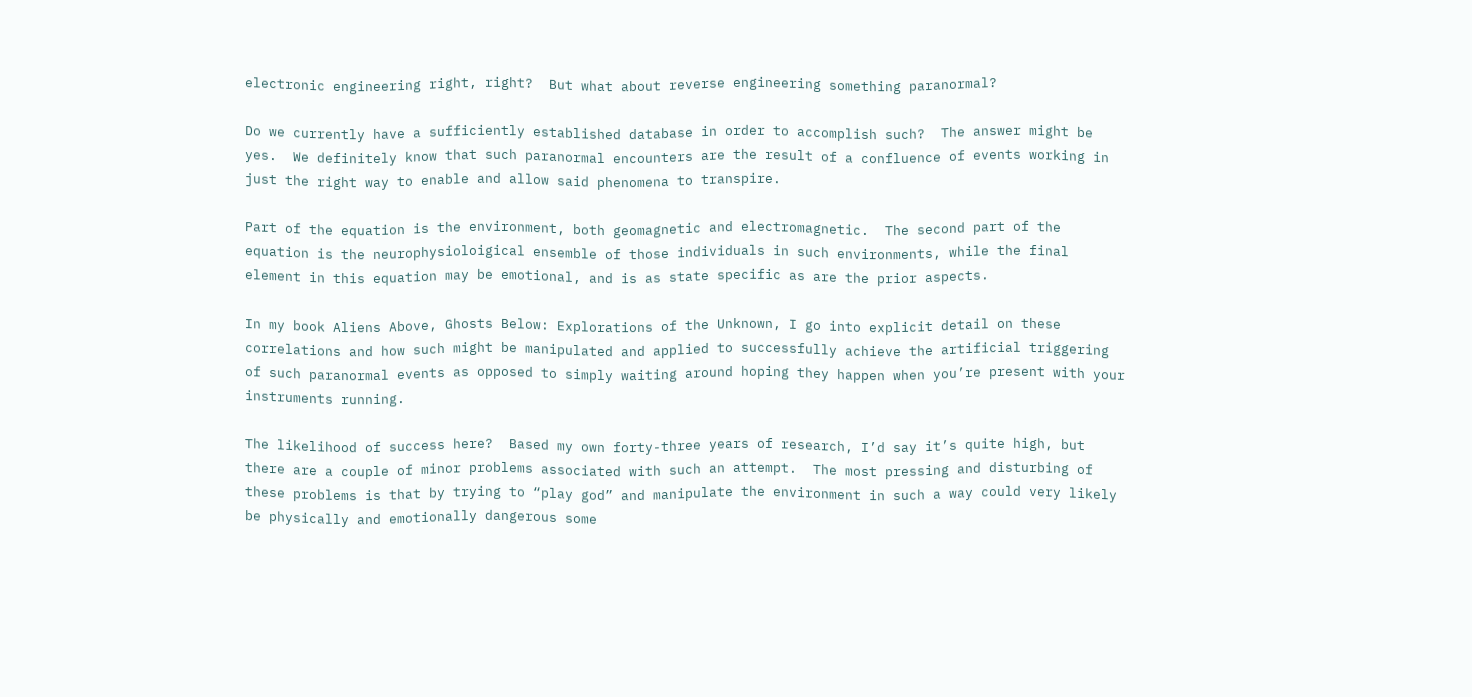electronic engineering right, right?  But what about reverse engineering something paranormal?

Do we currently have a sufficiently established database in order to accomplish such?  The answer might be yes.  We definitely know that such paranormal encounters are the result of a confluence of events working in just the right way to enable and allow said phenomena to transpire.

Part of the equation is the environment, both geomagnetic and electromagnetic.  The second part of the equation is the neurophysioloigical ensemble of those individuals in such environments, while the final element in this equation may be emotional, and is as state specific as are the prior aspects.

In my book Aliens Above, Ghosts Below: Explorations of the Unknown, I go into explicit detail on these correlations and how such might be manipulated and applied to successfully achieve the artificial triggering of such paranormal events as opposed to simply waiting around hoping they happen when you’re present with your instruments running.

The likelihood of success here?  Based my own forty-three years of research, I’d say it’s quite high, but there are a couple of minor problems associated with such an attempt.  The most pressing and disturbing of these problems is that by trying to “play god” and manipulate the environment in such a way could very likely be physically and emotionally dangerous some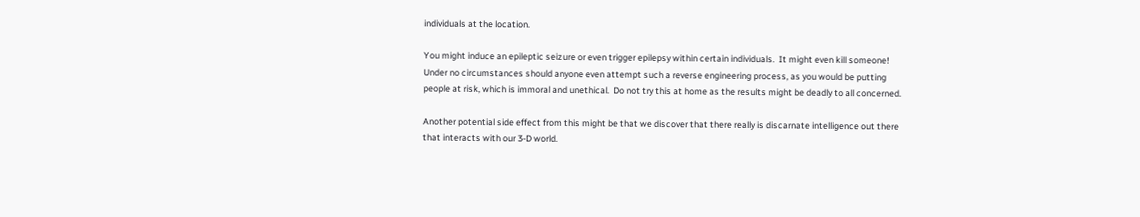individuals at the location.

You might induce an epileptic seizure or even trigger epilepsy within certain individuals.  It might even kill someone!  Under no circumstances should anyone even attempt such a reverse engineering process, as you would be putting people at risk, which is immoral and unethical.  Do not try this at home as the results might be deadly to all concerned.

Another potential side effect from this might be that we discover that there really is discarnate intelligence out there that interacts with our 3-D world.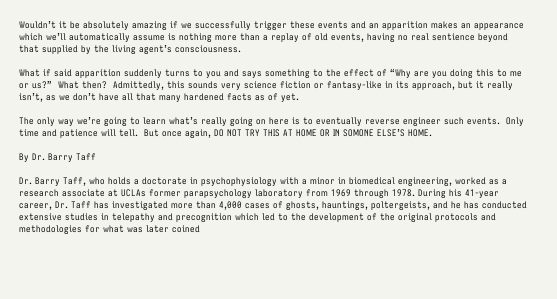Wouldn’t it be absolutely amazing if we successfully trigger these events and an apparition makes an appearance which we’ll automatically assume is nothing more than a replay of old events, having no real sentience beyond that supplied by the living agent’s consciousness.

What if said apparition suddenly turns to you and says something to the effect of “Why are you doing this to me or us?”  What then?  Admittedly, this sounds very science fiction or fantasy-like in its approach, but it really isn’t, as we don’t have all that many hardened facts as of yet.

The only way we’re going to learn what’s really going on here is to eventually reverse engineer such events.  Only time and patience will tell.  But once again, DO NOT TRY THIS AT HOME OR IN SOMONE ELSE’S HOME.

By Dr. Barry Taff

Dr. Barry Taff, who holds a doctorate in psychophysiology with a minor in biomedical engineering, worked as a research associate at UCLAs former parapsychology laboratory from 1969 through 1978. During his 41-year career, Dr. Taff has investigated more than 4,000 cases of ghosts, hauntings, poltergeists, and he has conducted extensive studies in telepathy and precognition which led to the development of the original protocols and methodologies for what was later coined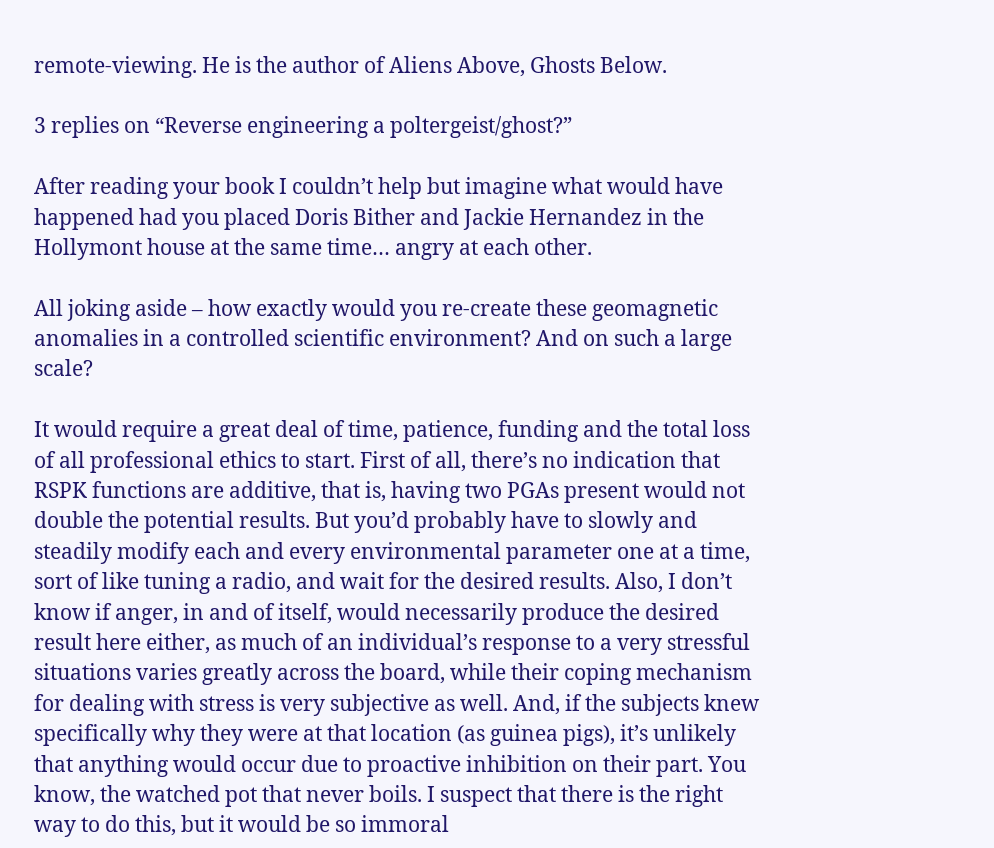remote-viewing. He is the author of Aliens Above, Ghosts Below.

3 replies on “Reverse engineering a poltergeist/ghost?”

After reading your book I couldn’t help but imagine what would have happened had you placed Doris Bither and Jackie Hernandez in the Hollymont house at the same time… angry at each other.

All joking aside – how exactly would you re-create these geomagnetic anomalies in a controlled scientific environment? And on such a large scale?

It would require a great deal of time, patience, funding and the total loss of all professional ethics to start. First of all, there’s no indication that RSPK functions are additive, that is, having two PGAs present would not double the potential results. But you’d probably have to slowly and steadily modify each and every environmental parameter one at a time, sort of like tuning a radio, and wait for the desired results. Also, I don’t know if anger, in and of itself, would necessarily produce the desired result here either, as much of an individual’s response to a very stressful situations varies greatly across the board, while their coping mechanism for dealing with stress is very subjective as well. And, if the subjects knew specifically why they were at that location (as guinea pigs), it’s unlikely that anything would occur due to proactive inhibition on their part. You know, the watched pot that never boils. I suspect that there is the right way to do this, but it would be so immoral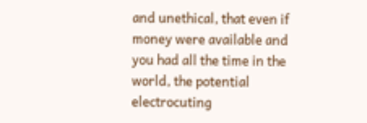and unethical, that even if money were available and you had all the time in the world, the potential electrocuting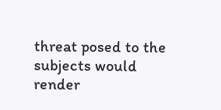threat posed to the subjects would render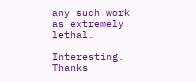any such work as extremely lethal.

Interesting. Thanks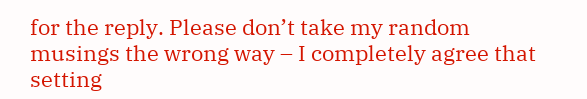for the reply. Please don’t take my random musings the wrong way – I completely agree that setting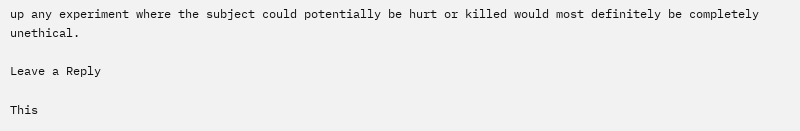up any experiment where the subject could potentially be hurt or killed would most definitely be completely unethical.

Leave a Reply

This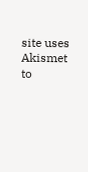site uses Akismet to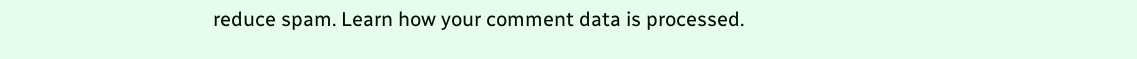reduce spam. Learn how your comment data is processed.